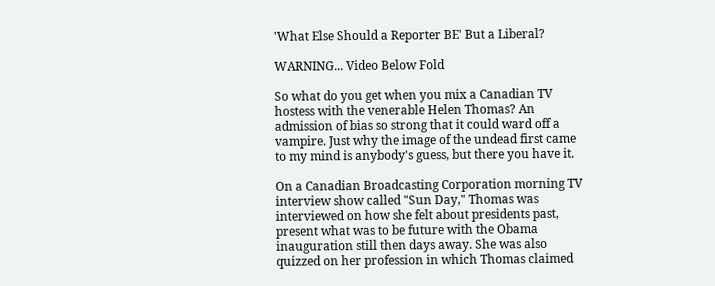'What Else Should a Reporter BE' But a Liberal?

WARNING... Video Below Fold

So what do you get when you mix a Canadian TV hostess with the venerable Helen Thomas? An admission of bias so strong that it could ward off a vampire. Just why the image of the undead first came to my mind is anybody's guess, but there you have it.

On a Canadian Broadcasting Corporation morning TV interview show called "Sun Day," Thomas was interviewed on how she felt about presidents past, present what was to be future with the Obama inauguration still then days away. She was also quizzed on her profession in which Thomas claimed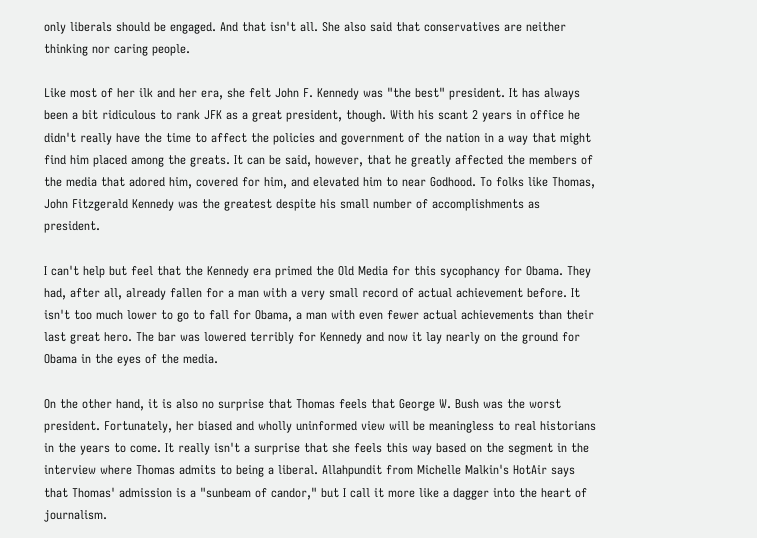only liberals should be engaged. And that isn't all. She also said that conservatives are neither thinking nor caring people.

Like most of her ilk and her era, she felt John F. Kennedy was "the best" president. It has always been a bit ridiculous to rank JFK as a great president, though. With his scant 2 years in office he didn't really have the time to affect the policies and government of the nation in a way that might find him placed among the greats. It can be said, however, that he greatly affected the members of the media that adored him, covered for him, and elevated him to near Godhood. To folks like Thomas, John Fitzgerald Kennedy was the greatest despite his small number of accomplishments as president.

I can't help but feel that the Kennedy era primed the Old Media for this sycophancy for Obama. They had, after all, already fallen for a man with a very small record of actual achievement before. It isn't too much lower to go to fall for Obama, a man with even fewer actual achievements than their last great hero. The bar was lowered terribly for Kennedy and now it lay nearly on the ground for Obama in the eyes of the media.

On the other hand, it is also no surprise that Thomas feels that George W. Bush was the worst president. Fortunately, her biased and wholly uninformed view will be meaningless to real historians in the years to come. It really isn't a surprise that she feels this way based on the segment in the interview where Thomas admits to being a liberal. Allahpundit from Michelle Malkin's HotAir says that Thomas' admission is a "sunbeam of candor," but I call it more like a dagger into the heart of journalism.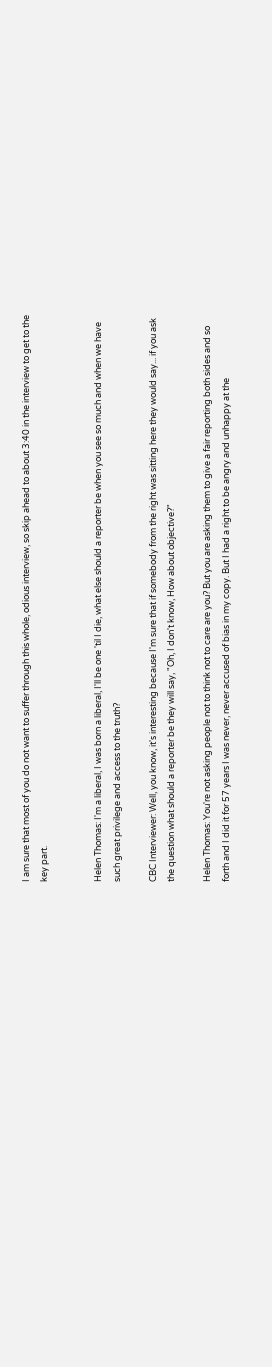I am sure that most of you do not want to suffer through this whole, odious interview, so skip ahead to about 3:40 in the interview to get to the key part.


Helen Thomas: I'm a liberal, I was born a liberal, I'll be one 'til I die, what else should a reporter be when you see so much and when we have such great privilege and access to the truth?

CBC Interviewer: Well, you know, it's interesting because I'm sure that if somebody from the right was sitting here they would say... if you ask the question what should a reporter be they will say, "Oh, I don't know, How about objective?"

Helen Thomas: You're not asking people not to think not to care are you? But you are asking them to give a fair reporting both sides and so forth and I did it for 57 years I was never, never accused of bias in my copy. But I had a right to be angry and unhappy at the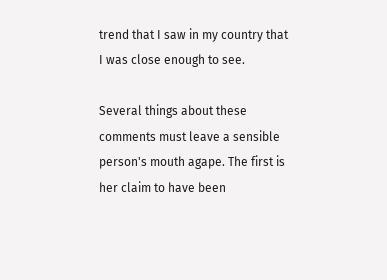trend that I saw in my country that I was close enough to see.

Several things about these comments must leave a sensible person's mouth agape. The first is her claim to have been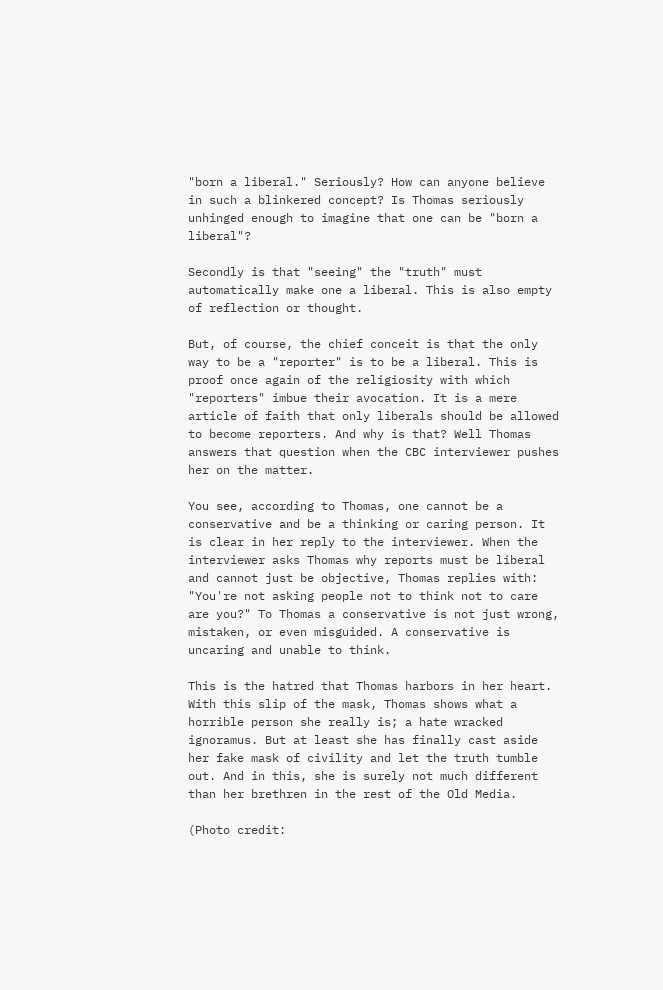"born a liberal." Seriously? How can anyone believe in such a blinkered concept? Is Thomas seriously unhinged enough to imagine that one can be "born a liberal"?

Secondly is that "seeing" the "truth" must automatically make one a liberal. This is also empty of reflection or thought.

But, of course, the chief conceit is that the only way to be a "reporter" is to be a liberal. This is proof once again of the religiosity with which "reporters" imbue their avocation. It is a mere article of faith that only liberals should be allowed to become reporters. And why is that? Well Thomas answers that question when the CBC interviewer pushes her on the matter.

You see, according to Thomas, one cannot be a conservative and be a thinking or caring person. It is clear in her reply to the interviewer. When the interviewer asks Thomas why reports must be liberal and cannot just be objective, Thomas replies with: "You're not asking people not to think not to care are you?" To Thomas a conservative is not just wrong, mistaken, or even misguided. A conservative is uncaring and unable to think.

This is the hatred that Thomas harbors in her heart. With this slip of the mask, Thomas shows what a horrible person she really is; a hate wracked ignoramus. But at least she has finally cast aside her fake mask of civility and let the truth tumble out. And in this, she is surely not much different than her brethren in the rest of the Old Media.

(Photo credit: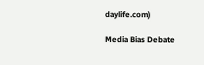daylife.com)

Media Bias Debate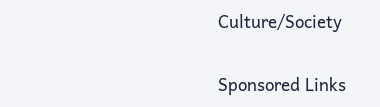Culture/Society

Sponsored Links